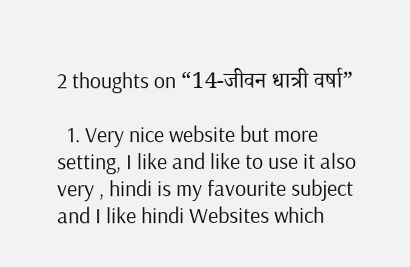2 thoughts on “14-जीवन धात्री वर्षा”

  1. Very nice website but more setting, I like and like to use it also very , hindi is my favourite subject and I like hindi Websites which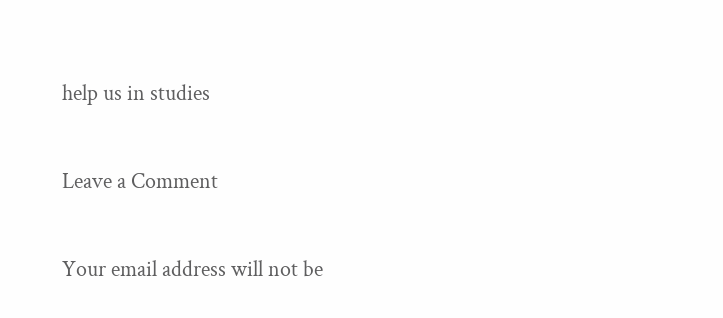help us in studies

Leave a Comment

Your email address will not be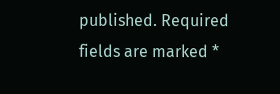published. Required fields are marked *